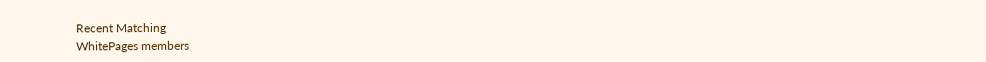Recent Matching
WhitePages members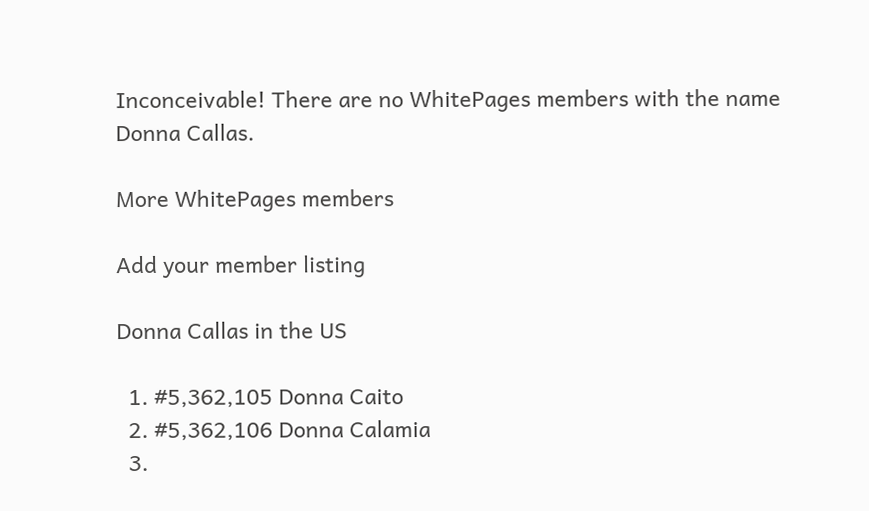Inconceivable! There are no WhitePages members with the name Donna Callas.

More WhitePages members

Add your member listing

Donna Callas in the US

  1. #5,362,105 Donna Caito
  2. #5,362,106 Donna Calamia
  3.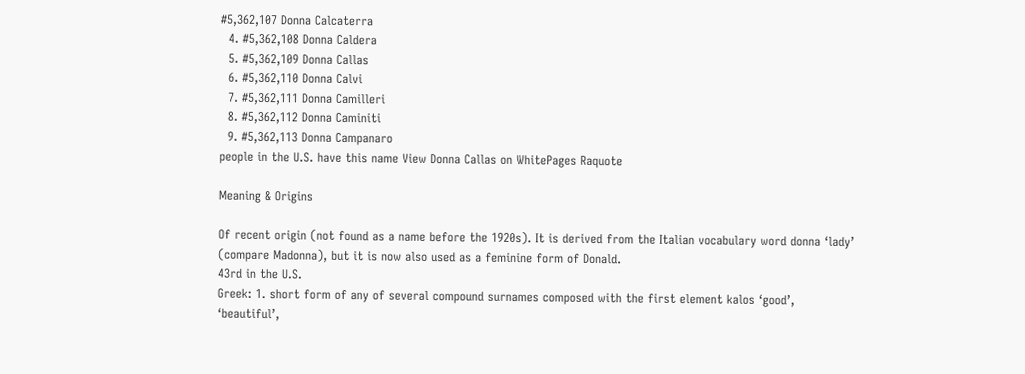#5,362,107 Donna Calcaterra
  4. #5,362,108 Donna Caldera
  5. #5,362,109 Donna Callas
  6. #5,362,110 Donna Calvi
  7. #5,362,111 Donna Camilleri
  8. #5,362,112 Donna Caminiti
  9. #5,362,113 Donna Campanaro
people in the U.S. have this name View Donna Callas on WhitePages Raquote

Meaning & Origins

Of recent origin (not found as a name before the 1920s). It is derived from the Italian vocabulary word donna ‘lady’ (compare Madonna), but it is now also used as a feminine form of Donald.
43rd in the U.S.
Greek: 1. short form of any of several compound surnames composed with the first element kalos ‘good’, ‘beautiful’,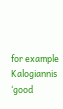for example Kalogiannis ‘good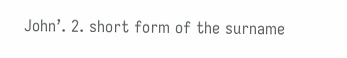John’. 2. short form of the surname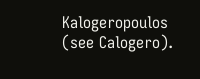Kalogeropoulos (see Calogero).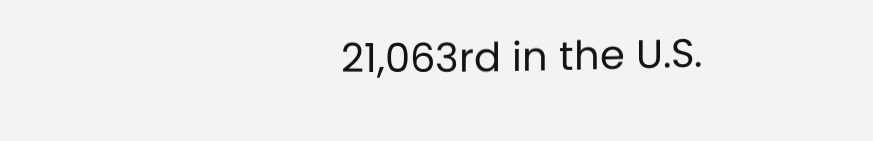21,063rd in the U.S.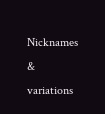Nicknames & variations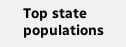Top state populations